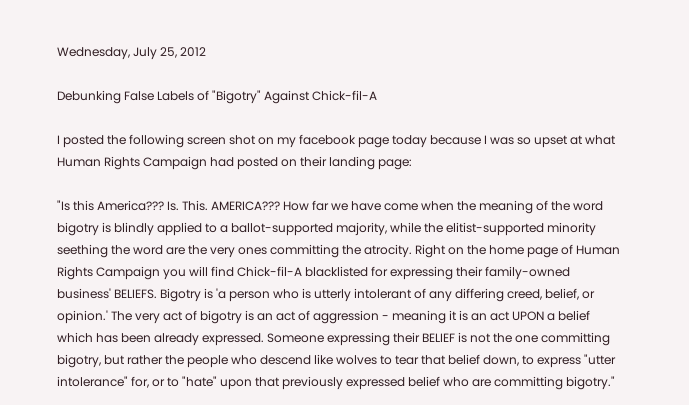Wednesday, July 25, 2012

Debunking False Labels of "Bigotry" Against Chick-fil-A

I posted the following screen shot on my facebook page today because I was so upset at what Human Rights Campaign had posted on their landing page:

"Is this America??? Is. This. AMERICA??? How far we have come when the meaning of the word bigotry is blindly applied to a ballot-supported majority, while the elitist-supported minority seething the word are the very ones committing the atrocity. Right on the home page of Human Rights Campaign you will find Chick-fil-A blacklisted for expressing their family-owned business' BELIEFS. Bigotry is 'a person who is utterly intolerant of any differing creed, belief, or opinion.' The very act of bigotry is an act of aggression - meaning it is an act UPON a belief which has been already expressed. Someone expressing their BELIEF is not the one committing bigotry, but rather the people who descend like wolves to tear that belief down, to express "utter intolerance" for, or to "hate" upon that previously expressed belief who are committing bigotry."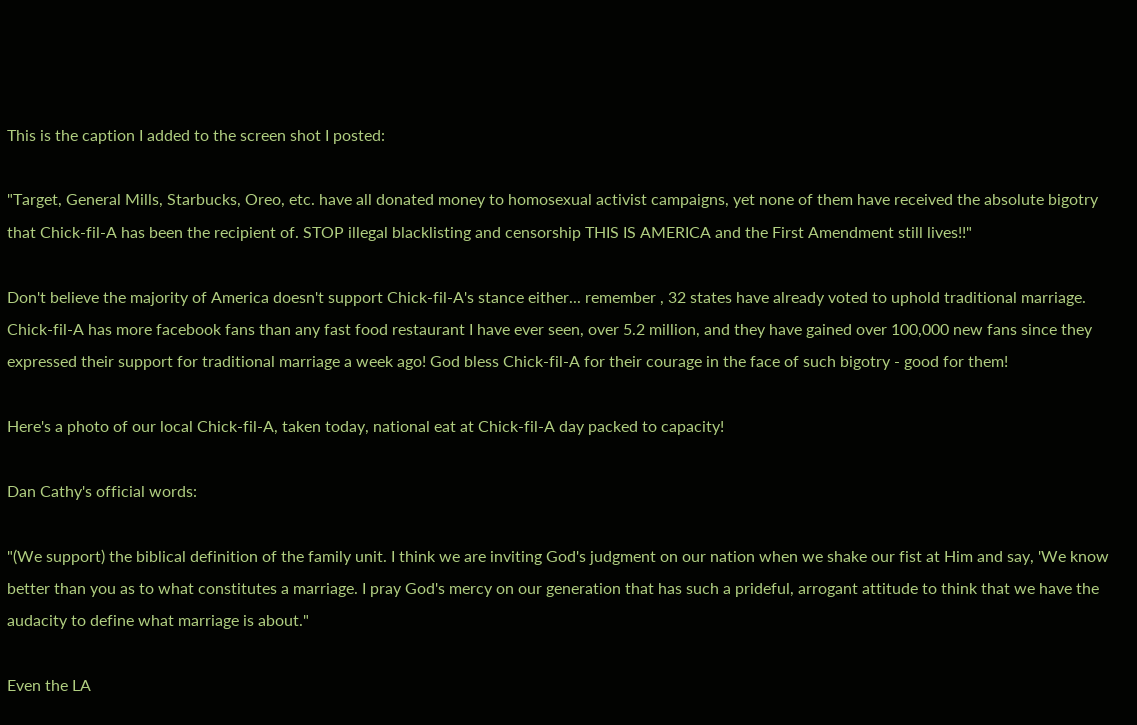This is the caption I added to the screen shot I posted:

"Target, General Mills, Starbucks, Oreo, etc. have all donated money to homosexual activist campaigns, yet none of them have received the absolute bigotry that Chick-fil-A has been the recipient of. STOP illegal blacklisting and censorship THIS IS AMERICA and the First Amendment still lives!!"

Don't believe the majority of America doesn't support Chick-fil-A's stance either... remember , 32 states have already voted to uphold traditional marriage. Chick-fil-A has more facebook fans than any fast food restaurant I have ever seen, over 5.2 million, and they have gained over 100,000 new fans since they expressed their support for traditional marriage a week ago! God bless Chick-fil-A for their courage in the face of such bigotry - good for them!

Here's a photo of our local Chick-fil-A, taken today, national eat at Chick-fil-A day packed to capacity!

Dan Cathy's official words:

"(We support) the biblical definition of the family unit. I think we are inviting God's judgment on our nation when we shake our fist at Him and say, 'We know better than you as to what constitutes a marriage. I pray God's mercy on our generation that has such a prideful, arrogant attitude to think that we have the audacity to define what marriage is about."

Even the LA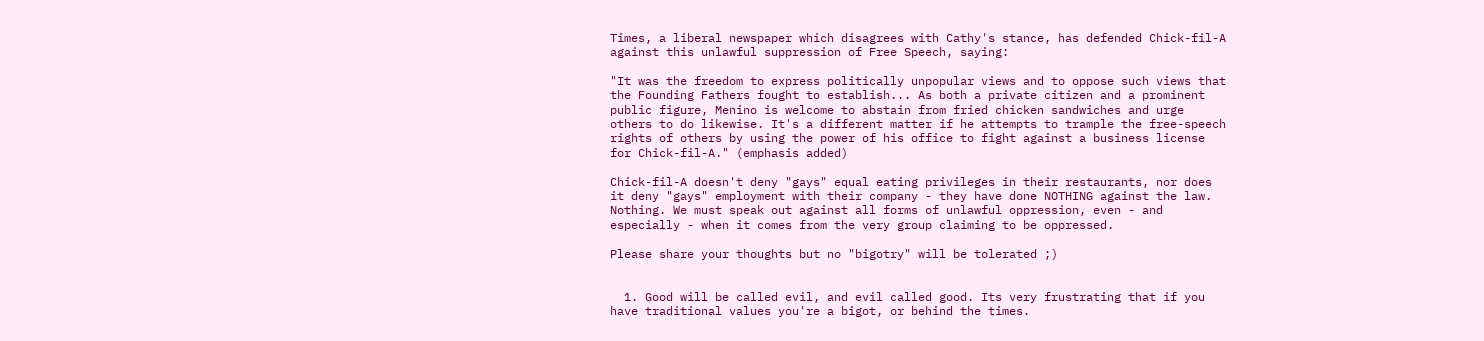Times, a liberal newspaper which disagrees with Cathy's stance, has defended Chick-fil-A against this unlawful suppression of Free Speech, saying:

"It was the freedom to express politically unpopular views and to oppose such views that the Founding Fathers fought to establish... As both a private citizen and a prominent public figure, Menino is welcome to abstain from fried chicken sandwiches and urge others to do likewise. It's a different matter if he attempts to trample the free-speech rights of others by using the power of his office to fight against a business license for Chick-fil-A." (emphasis added)

Chick-fil-A doesn't deny "gays" equal eating privileges in their restaurants, nor does it deny "gays" employment with their company - they have done NOTHING against the law. Nothing. We must speak out against all forms of unlawful oppression, even - and especially - when it comes from the very group claiming to be oppressed.

Please share your thoughts but no "bigotry" will be tolerated ;)


  1. Good will be called evil, and evil called good. Its very frustrating that if you have traditional values you're a bigot, or behind the times.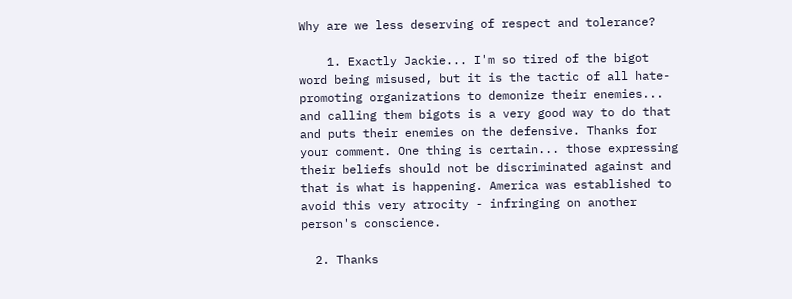Why are we less deserving of respect and tolerance?

    1. Exactly Jackie... I'm so tired of the bigot word being misused, but it is the tactic of all hate-promoting organizations to demonize their enemies... and calling them bigots is a very good way to do that and puts their enemies on the defensive. Thanks for your comment. One thing is certain... those expressing their beliefs should not be discriminated against and that is what is happening. America was established to avoid this very atrocity - infringing on another person's conscience.

  2. Thanks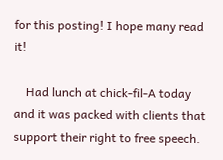for this posting! I hope many read it!

    Had lunch at chick-fil-A today and it was packed with clients that support their right to free speech.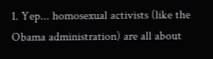1. Yep... homosexual activists (like the Obama administration) are all about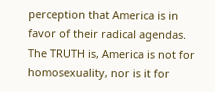perception that America is in favor of their radical agendas. The TRUTH is, America is not for homosexuality, nor is it for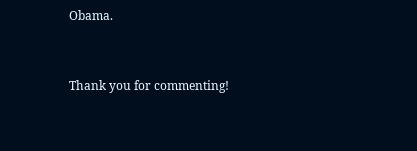Obama.


Thank you for commenting!